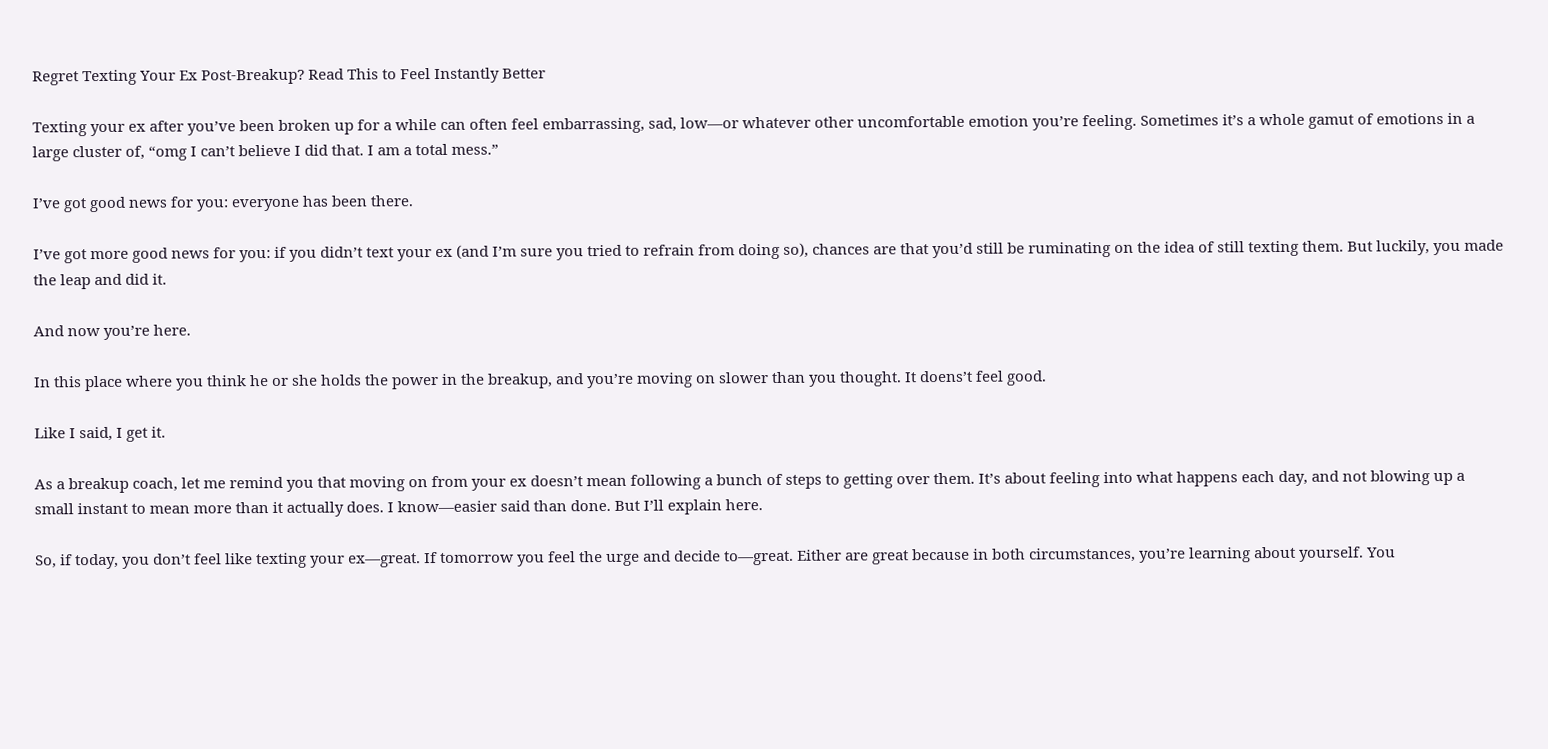Regret Texting Your Ex Post-Breakup? Read This to Feel Instantly Better

Texting your ex after you’ve been broken up for a while can often feel embarrassing, sad, low—or whatever other uncomfortable emotion you’re feeling. Sometimes it’s a whole gamut of emotions in a large cluster of, “omg I can’t believe I did that. I am a total mess.”

I’ve got good news for you: everyone has been there.

I’ve got more good news for you: if you didn’t text your ex (and I’m sure you tried to refrain from doing so), chances are that you’d still be ruminating on the idea of still texting them. But luckily, you made the leap and did it.

And now you’re here.

In this place where you think he or she holds the power in the breakup, and you’re moving on slower than you thought. It doens’t feel good.

Like I said, I get it.

As a breakup coach, let me remind you that moving on from your ex doesn’t mean following a bunch of steps to getting over them. It’s about feeling into what happens each day, and not blowing up a small instant to mean more than it actually does. I know—easier said than done. But I’ll explain here.

So, if today, you don’t feel like texting your ex—great. If tomorrow you feel the urge and decide to—great. Either are great because in both circumstances, you’re learning about yourself. You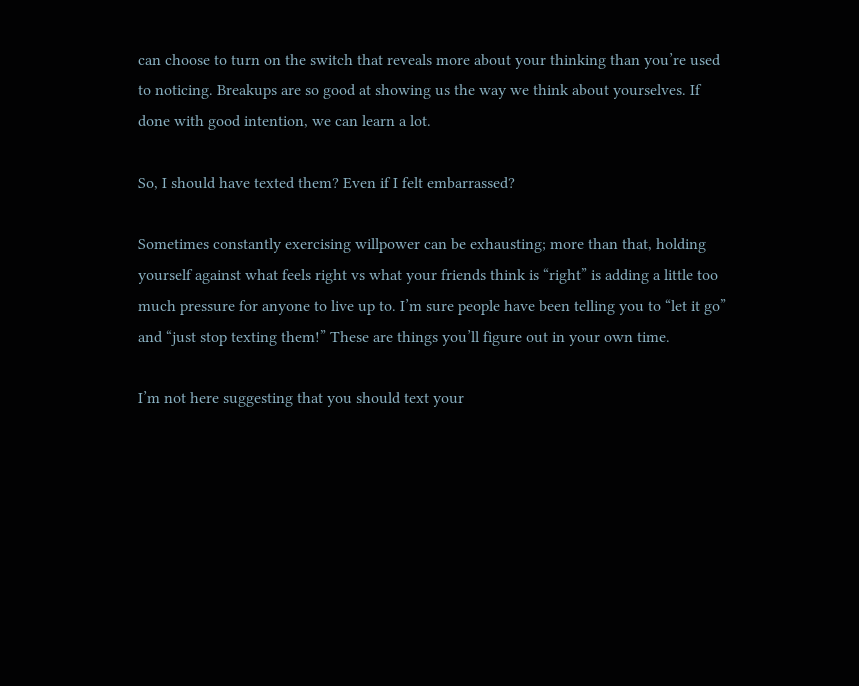can choose to turn on the switch that reveals more about your thinking than you’re used to noticing. Breakups are so good at showing us the way we think about yourselves. If done with good intention, we can learn a lot.

So, I should have texted them? Even if I felt embarrassed?

Sometimes constantly exercising willpower can be exhausting; more than that, holding yourself against what feels right vs what your friends think is “right” is adding a little too much pressure for anyone to live up to. I’m sure people have been telling you to “let it go” and “just stop texting them!” These are things you’ll figure out in your own time.

I’m not here suggesting that you should text your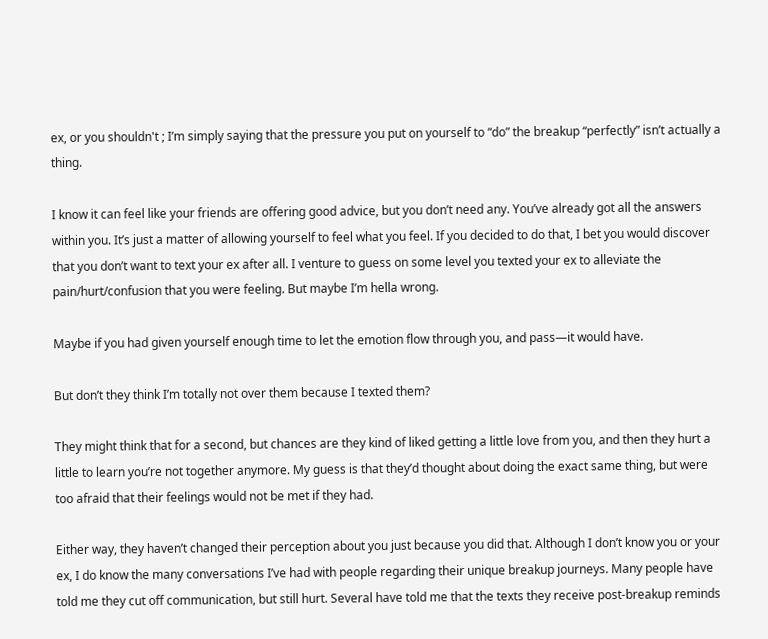ex, or you shouldn't ; I’m simply saying that the pressure you put on yourself to “do” the breakup “perfectly” isn’t actually a thing.

I know it can feel like your friends are offering good advice, but you don’t need any. You’ve already got all the answers within you. It’s just a matter of allowing yourself to feel what you feel. If you decided to do that, I bet you would discover that you don’t want to text your ex after all. I venture to guess on some level you texted your ex to alleviate the pain/hurt/confusion that you were feeling. But maybe I’m hella wrong.

Maybe if you had given yourself enough time to let the emotion flow through you, and pass—it would have.

But don’t they think I’m totally not over them because I texted them?

They might think that for a second, but chances are they kind of liked getting a little love from you, and then they hurt a little to learn you’re not together anymore. My guess is that they’d thought about doing the exact same thing, but were too afraid that their feelings would not be met if they had.

Either way, they haven’t changed their perception about you just because you did that. Although I don’t know you or your ex, I do know the many conversations I’ve had with people regarding their unique breakup journeys. Many people have told me they cut off communication, but still hurt. Several have told me that the texts they receive post-breakup reminds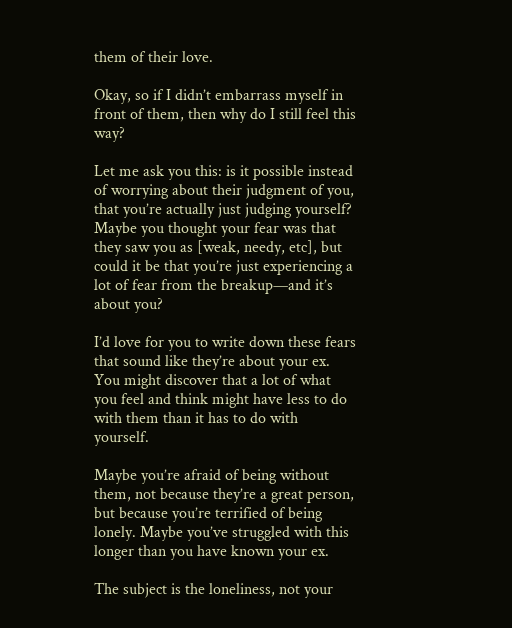them of their love.

Okay, so if I didn’t embarrass myself in front of them, then why do I still feel this way?

Let me ask you this: is it possible instead of worrying about their judgment of you, that you’re actually just judging yourself? Maybe you thought your fear was that they saw you as [weak, needy, etc], but could it be that you’re just experiencing a lot of fear from the breakup—and it’s about you?

I’d love for you to write down these fears that sound like they’re about your ex. You might discover that a lot of what you feel and think might have less to do with them than it has to do with yourself.

Maybe you’re afraid of being without them, not because they’re a great person, but because you’re terrified of being lonely. Maybe you’ve struggled with this longer than you have known your ex.

The subject is the loneliness, not your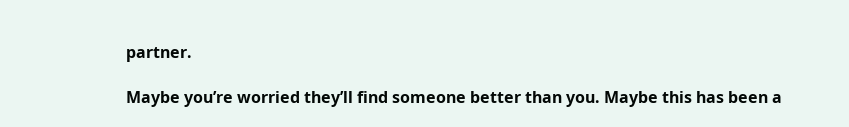partner.

Maybe you’re worried they’ll find someone better than you. Maybe this has been a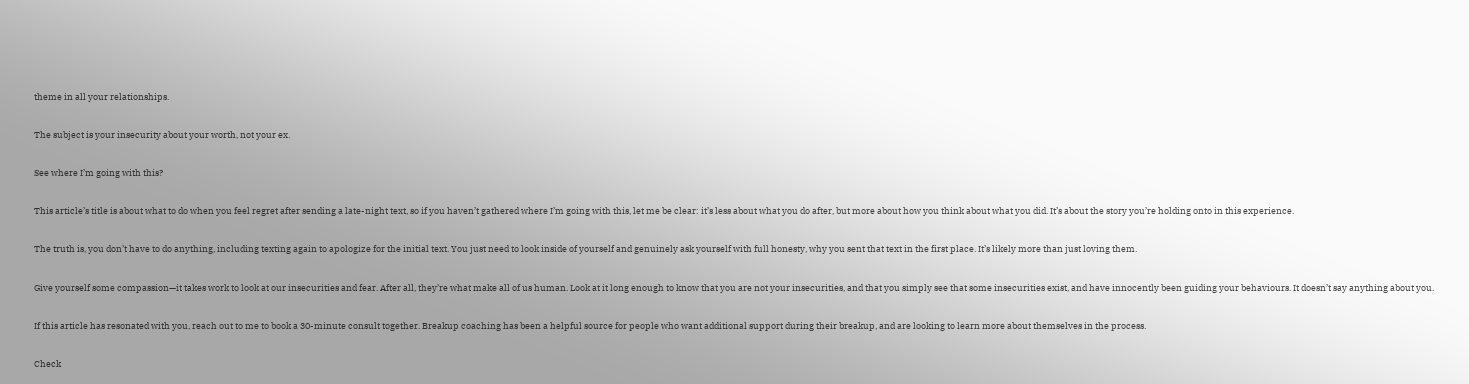theme in all your relationships.

The subject is your insecurity about your worth, not your ex.

See where I’m going with this?

This article’s title is about what to do when you feel regret after sending a late-night text, so if you haven’t gathered where I’m going with this, let me be clear: it’s less about what you do after, but more about how you think about what you did. It’s about the story you’re holding onto in this experience.

The truth is, you don’t have to do anything, including texting again to apologize for the initial text. You just need to look inside of yourself and genuinely ask yourself with full honesty, why you sent that text in the first place. It’s likely more than just loving them.

Give yourself some compassion—it takes work to look at our insecurities and fear. After all, they’re what make all of us human. Look at it long enough to know that you are not your insecurities, and that you simply see that some insecurities exist, and have innocently been guiding your behaviours. It doesn’t say anything about you.

If this article has resonated with you, reach out to me to book a 30-minute consult together. Breakup coaching has been a helpful source for people who want additional support during their breakup, and are looking to learn more about themselves in the process.

Check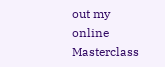out my online Masterclass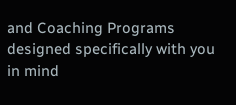and Coaching Programs designed specifically with you in mind